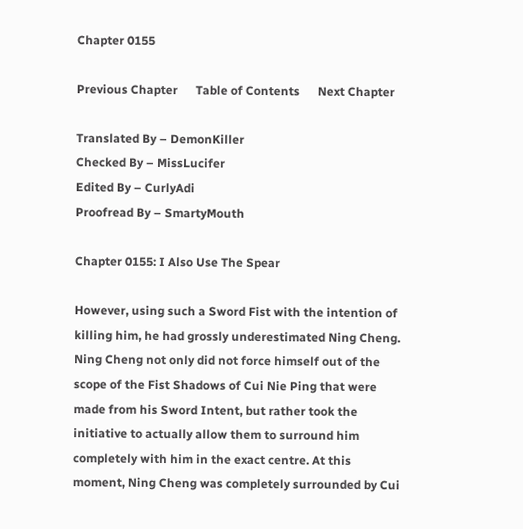Chapter 0155

Previous Chapter      Table of Contents      Next Chapter

Translated By – DemonKiller
Checked By – MissLucifer
Edited By – CurlyAdi
Proofread By – SmartyMouth

Chapter 0155: I Also Use The Spear

However, using such a Sword Fist with the intention of killing him, he had grossly underestimated Ning Cheng. Ning Cheng not only did not force himself out of the scope of the Fist Shadows of Cui Nie Ping that were made from his Sword Intent, but rather took the initiative to actually allow them to surround him completely with him in the exact centre. At this moment, Ning Cheng was completely surrounded by Cui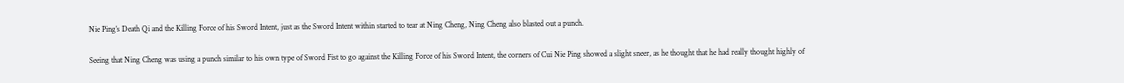Nie Ping’s Death Qi and the Killing Force of his Sword Intent, just as the Sword Intent within started to tear at Ning Cheng, Ning Cheng also blasted out a punch.

Seeing that Ning Cheng was using a punch similar to his own type of Sword Fist to go against the Killing Force of his Sword Intent, the corners of Cui Nie Ping showed a slight sneer, as he thought that he had really thought highly of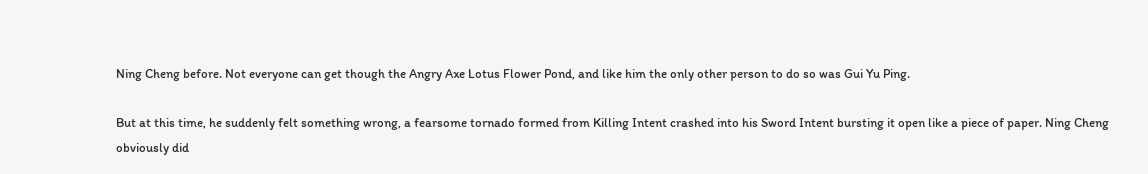Ning Cheng before. Not everyone can get though the Angry Axe Lotus Flower Pond, and like him the only other person to do so was Gui Yu Ping.

But at this time, he suddenly felt something wrong, a fearsome tornado formed from Killing Intent crashed into his Sword Intent bursting it open like a piece of paper. Ning Cheng obviously did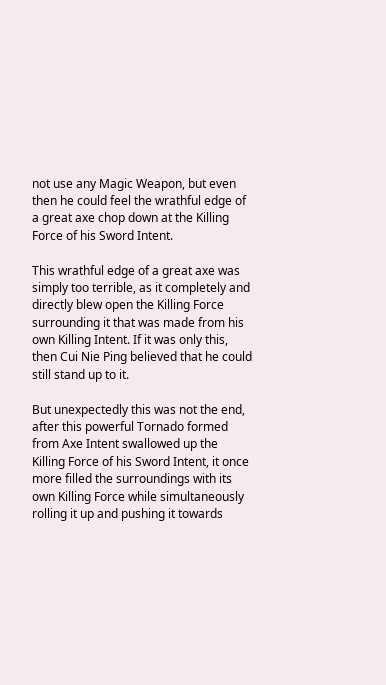not use any Magic Weapon, but even then he could feel the wrathful edge of a great axe chop down at the Killing Force of his Sword Intent.

This wrathful edge of a great axe was simply too terrible, as it completely and directly blew open the Killing Force surrounding it that was made from his own Killing Intent. If it was only this, then Cui Nie Ping believed that he could still stand up to it.

But unexpectedly this was not the end, after this powerful Tornado formed from Axe Intent swallowed up the Killing Force of his Sword Intent, it once more filled the surroundings with its own Killing Force while simultaneously rolling it up and pushing it towards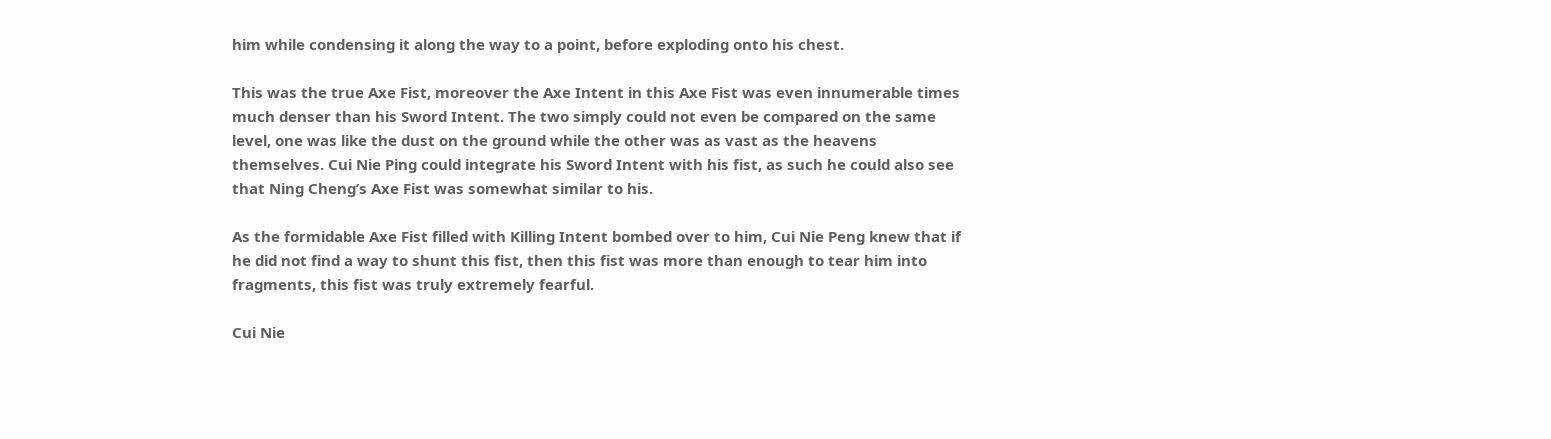him while condensing it along the way to a point, before exploding onto his chest.

This was the true Axe Fist, moreover the Axe Intent in this Axe Fist was even innumerable times much denser than his Sword Intent. The two simply could not even be compared on the same level, one was like the dust on the ground while the other was as vast as the heavens themselves. Cui Nie Ping could integrate his Sword Intent with his fist, as such he could also see that Ning Cheng’s Axe Fist was somewhat similar to his.

As the formidable Axe Fist filled with Killing Intent bombed over to him, Cui Nie Peng knew that if he did not find a way to shunt this fist, then this fist was more than enough to tear him into fragments, this fist was truly extremely fearful.

Cui Nie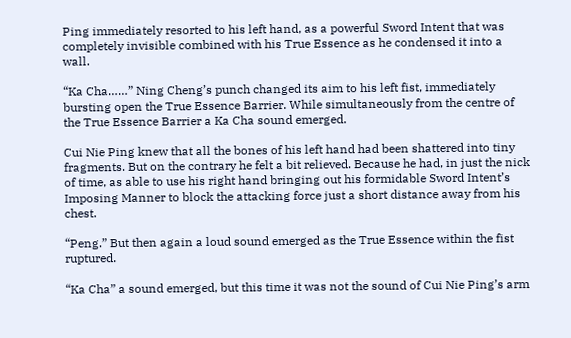Ping immediately resorted to his left hand, as a powerful Sword Intent that was completely invisible combined with his True Essence as he condensed it into a wall.

“Ka Cha……” Ning Cheng’s punch changed its aim to his left fist, immediately bursting open the True Essence Barrier. While simultaneously from the centre of the True Essence Barrier a Ka Cha sound emerged.

Cui Nie Ping knew that all the bones of his left hand had been shattered into tiny fragments. But on the contrary he felt a bit relieved. Because he had, in just the nick of time, as able to use his right hand bringing out his formidable Sword Intent’s Imposing Manner to block the attacking force just a short distance away from his chest.

“Peng.” But then again a loud sound emerged as the True Essence within the fist ruptured.

“Ka Cha” a sound emerged, but this time it was not the sound of Cui Nie Ping’s arm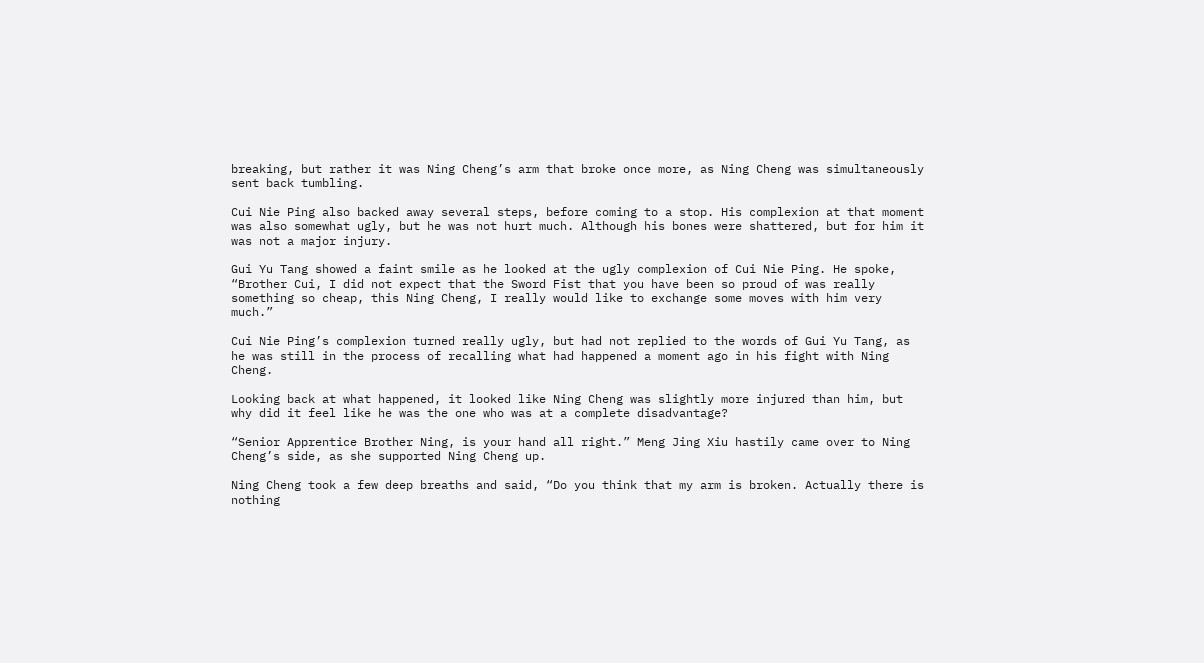breaking, but rather it was Ning Cheng’s arm that broke once more, as Ning Cheng was simultaneously sent back tumbling.

Cui Nie Ping also backed away several steps, before coming to a stop. His complexion at that moment was also somewhat ugly, but he was not hurt much. Although his bones were shattered, but for him it was not a major injury.

Gui Yu Tang showed a faint smile as he looked at the ugly complexion of Cui Nie Ping. He spoke, “Brother Cui, I did not expect that the Sword Fist that you have been so proud of was really something so cheap, this Ning Cheng, I really would like to exchange some moves with him very much.”

Cui Nie Ping’s complexion turned really ugly, but had not replied to the words of Gui Yu Tang, as he was still in the process of recalling what had happened a moment ago in his fight with Ning Cheng.

Looking back at what happened, it looked like Ning Cheng was slightly more injured than him, but why did it feel like he was the one who was at a complete disadvantage?

“Senior Apprentice Brother Ning, is your hand all right.” Meng Jing Xiu hastily came over to Ning Cheng’s side, as she supported Ning Cheng up.

Ning Cheng took a few deep breaths and said, “Do you think that my arm is broken. Actually there is nothing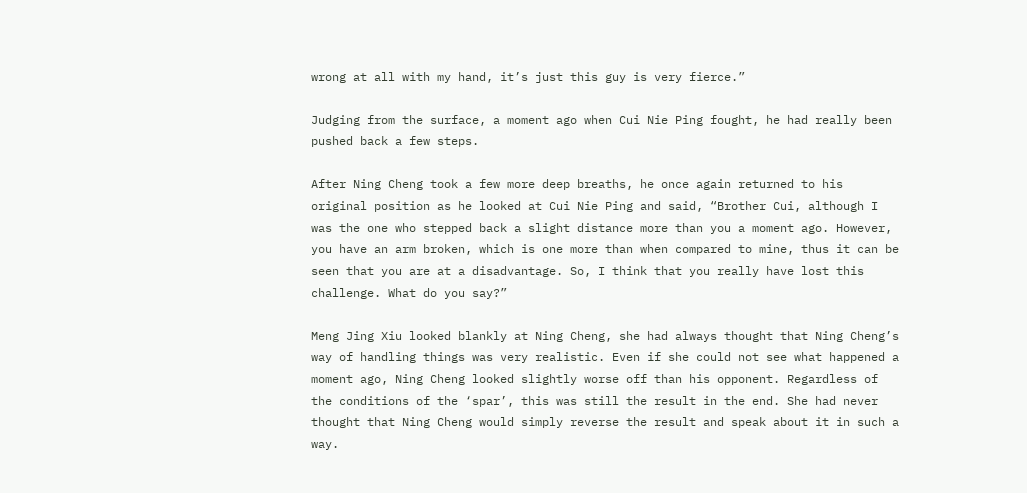wrong at all with my hand, it’s just this guy is very fierce.”

Judging from the surface, a moment ago when Cui Nie Ping fought, he had really been pushed back a few steps.

After Ning Cheng took a few more deep breaths, he once again returned to his original position as he looked at Cui Nie Ping and said, “Brother Cui, although I was the one who stepped back a slight distance more than you a moment ago. However, you have an arm broken, which is one more than when compared to mine, thus it can be seen that you are at a disadvantage. So, I think that you really have lost this challenge. What do you say?”

Meng Jing Xiu looked blankly at Ning Cheng, she had always thought that Ning Cheng’s way of handling things was very realistic. Even if she could not see what happened a moment ago, Ning Cheng looked slightly worse off than his opponent. Regardless of the conditions of the ‘spar’, this was still the result in the end. She had never thought that Ning Cheng would simply reverse the result and speak about it in such a way.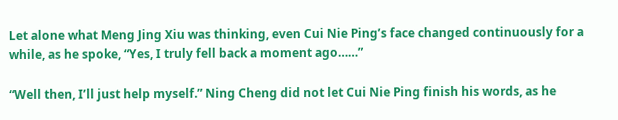Let alone what Meng Jing Xiu was thinking, even Cui Nie Ping’s face changed continuously for a while, as he spoke, “Yes, I truly fell back a moment ago……”

“Well then, I’ll just help myself.” Ning Cheng did not let Cui Nie Ping finish his words, as he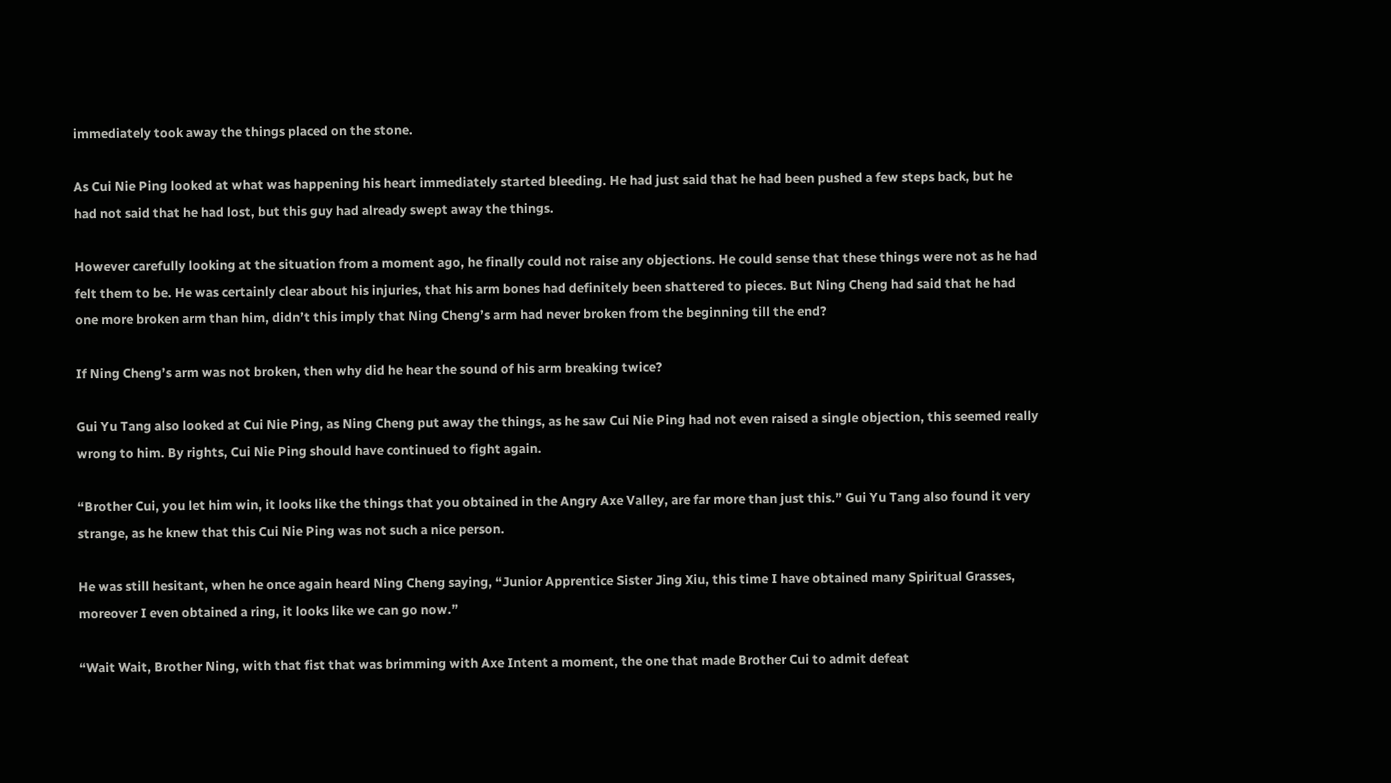immediately took away the things placed on the stone.

As Cui Nie Ping looked at what was happening his heart immediately started bleeding. He had just said that he had been pushed a few steps back, but he had not said that he had lost, but this guy had already swept away the things.

However carefully looking at the situation from a moment ago, he finally could not raise any objections. He could sense that these things were not as he had felt them to be. He was certainly clear about his injuries, that his arm bones had definitely been shattered to pieces. But Ning Cheng had said that he had one more broken arm than him, didn’t this imply that Ning Cheng’s arm had never broken from the beginning till the end?

If Ning Cheng’s arm was not broken, then why did he hear the sound of his arm breaking twice?

Gui Yu Tang also looked at Cui Nie Ping, as Ning Cheng put away the things, as he saw Cui Nie Ping had not even raised a single objection, this seemed really wrong to him. By rights, Cui Nie Ping should have continued to fight again.

“Brother Cui, you let him win, it looks like the things that you obtained in the Angry Axe Valley, are far more than just this.” Gui Yu Tang also found it very strange, as he knew that this Cui Nie Ping was not such a nice person.

He was still hesitant, when he once again heard Ning Cheng saying, “Junior Apprentice Sister Jing Xiu, this time I have obtained many Spiritual Grasses, moreover I even obtained a ring, it looks like we can go now.”

“Wait Wait, Brother Ning, with that fist that was brimming with Axe Intent a moment, the one that made Brother Cui to admit defeat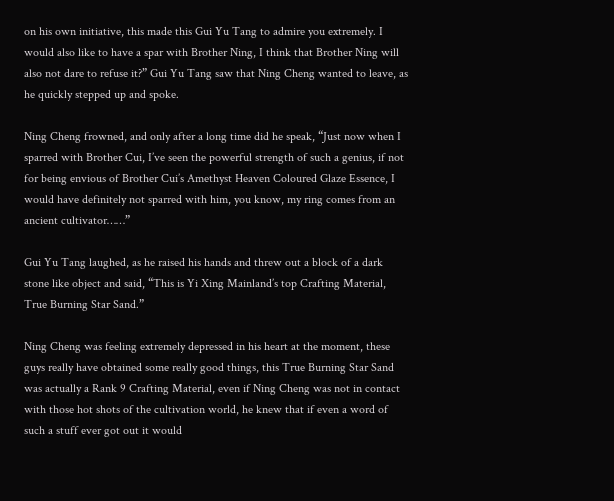on his own initiative, this made this Gui Yu Tang to admire you extremely. I would also like to have a spar with Brother Ning, I think that Brother Ning will also not dare to refuse it?” Gui Yu Tang saw that Ning Cheng wanted to leave, as he quickly stepped up and spoke.

Ning Cheng frowned, and only after a long time did he speak, “Just now when I sparred with Brother Cui, I’ve seen the powerful strength of such a genius, if not for being envious of Brother Cui’s Amethyst Heaven Coloured Glaze Essence, I would have definitely not sparred with him, you know, my ring comes from an ancient cultivator……”

Gui Yu Tang laughed, as he raised his hands and threw out a block of a dark stone like object and said, “This is Yi Xing Mainland’s top Crafting Material, True Burning Star Sand.”

Ning Cheng was feeling extremely depressed in his heart at the moment, these guys really have obtained some really good things, this True Burning Star Sand was actually a Rank 9 Crafting Material, even if Ning Cheng was not in contact with those hot shots of the cultivation world, he knew that if even a word of such a stuff ever got out it would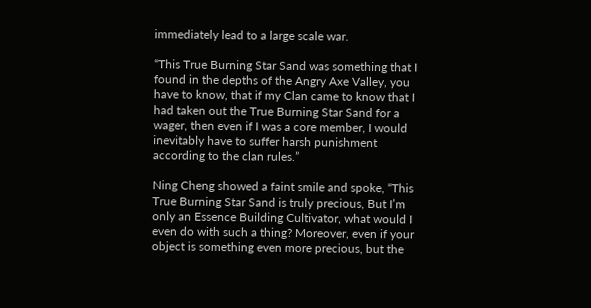immediately lead to a large scale war.

“This True Burning Star Sand was something that I found in the depths of the Angry Axe Valley, you have to know, that if my Clan came to know that I had taken out the True Burning Star Sand for a wager, then even if I was a core member, I would inevitably have to suffer harsh punishment according to the clan rules.”

Ning Cheng showed a faint smile and spoke, “This True Burning Star Sand is truly precious, But I’m only an Essence Building Cultivator, what would I even do with such a thing? Moreover, even if your object is something even more precious, but the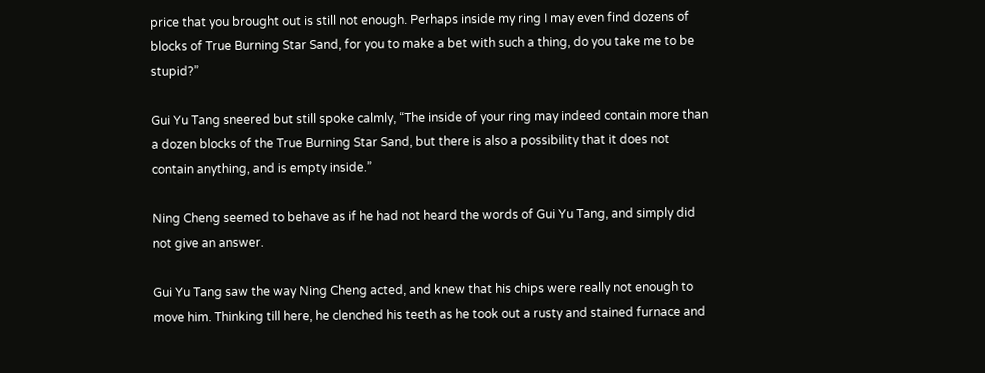price that you brought out is still not enough. Perhaps inside my ring I may even find dozens of blocks of True Burning Star Sand, for you to make a bet with such a thing, do you take me to be stupid?”

Gui Yu Tang sneered but still spoke calmly, “The inside of your ring may indeed contain more than a dozen blocks of the True Burning Star Sand, but there is also a possibility that it does not contain anything, and is empty inside.”

Ning Cheng seemed to behave as if he had not heard the words of Gui Yu Tang, and simply did not give an answer.

Gui Yu Tang saw the way Ning Cheng acted, and knew that his chips were really not enough to move him. Thinking till here, he clenched his teeth as he took out a rusty and stained furnace and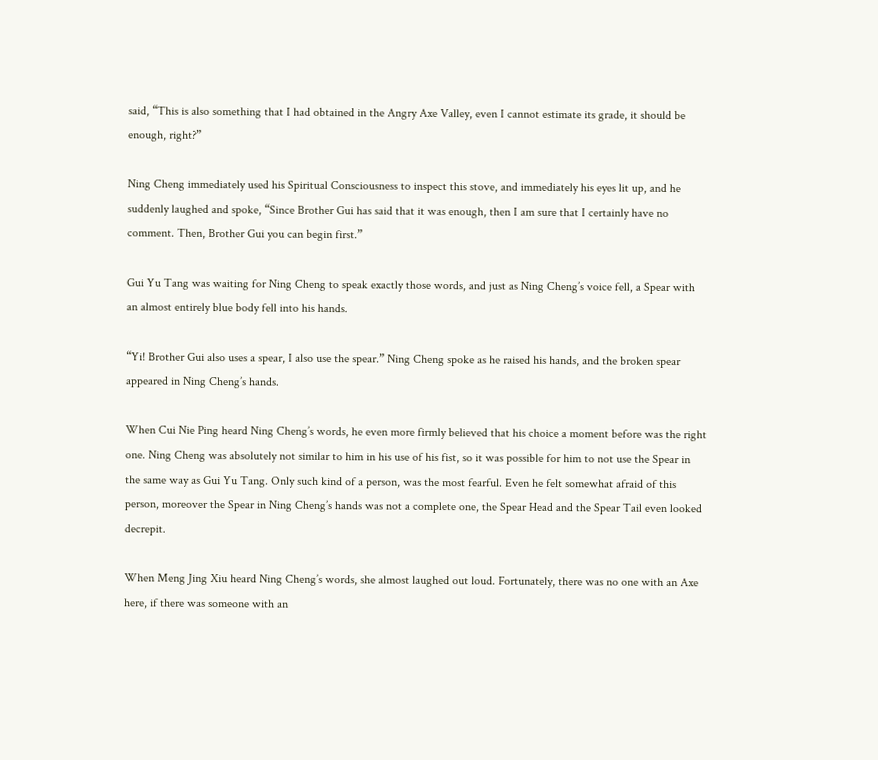said, “This is also something that I had obtained in the Angry Axe Valley, even I cannot estimate its grade, it should be enough, right?”

Ning Cheng immediately used his Spiritual Consciousness to inspect this stove, and immediately his eyes lit up, and he suddenly laughed and spoke, “Since Brother Gui has said that it was enough, then I am sure that I certainly have no comment. Then, Brother Gui you can begin first.”

Gui Yu Tang was waiting for Ning Cheng to speak exactly those words, and just as Ning Cheng’s voice fell, a Spear with an almost entirely blue body fell into his hands.

“Yi! Brother Gui also uses a spear, I also use the spear.” Ning Cheng spoke as he raised his hands, and the broken spear appeared in Ning Cheng’s hands.

When Cui Nie Ping heard Ning Cheng’s words, he even more firmly believed that his choice a moment before was the right one. Ning Cheng was absolutely not similar to him in his use of his fist, so it was possible for him to not use the Spear in the same way as Gui Yu Tang. Only such kind of a person, was the most fearful. Even he felt somewhat afraid of this person, moreover the Spear in Ning Cheng’s hands was not a complete one, the Spear Head and the Spear Tail even looked decrepit.

When Meng Jing Xiu heard Ning Cheng’s words, she almost laughed out loud. Fortunately, there was no one with an Axe here, if there was someone with an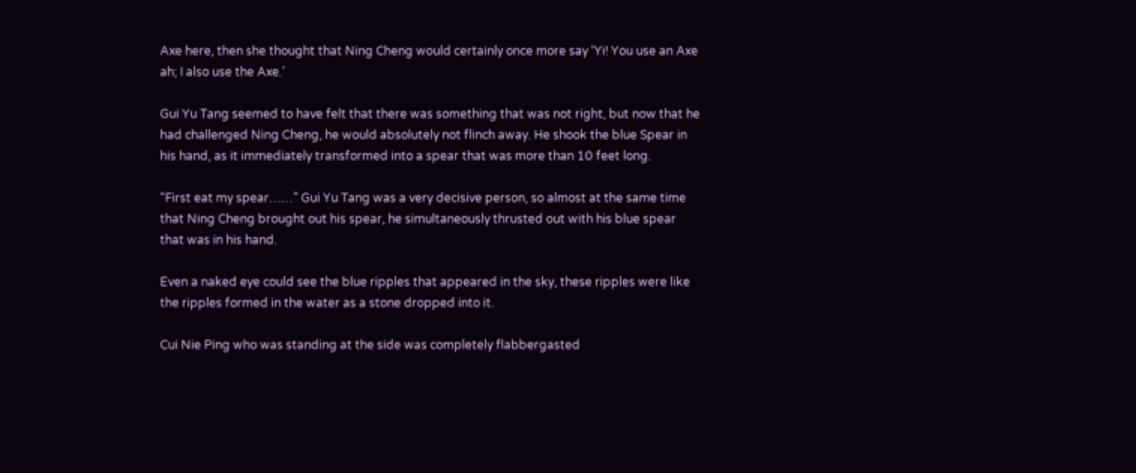Axe here, then she thought that Ning Cheng would certainly once more say ‘Yi! You use an Axe ah; I also use the Axe.’

Gui Yu Tang seemed to have felt that there was something that was not right, but now that he had challenged Ning Cheng, he would absolutely not flinch away. He shook the blue Spear in his hand, as it immediately transformed into a spear that was more than 10 feet long.

“First eat my spear……” Gui Yu Tang was a very decisive person, so almost at the same time that Ning Cheng brought out his spear, he simultaneously thrusted out with his blue spear that was in his hand.

Even a naked eye could see the blue ripples that appeared in the sky, these ripples were like the ripples formed in the water as a stone dropped into it.

Cui Nie Ping who was standing at the side was completely flabbergasted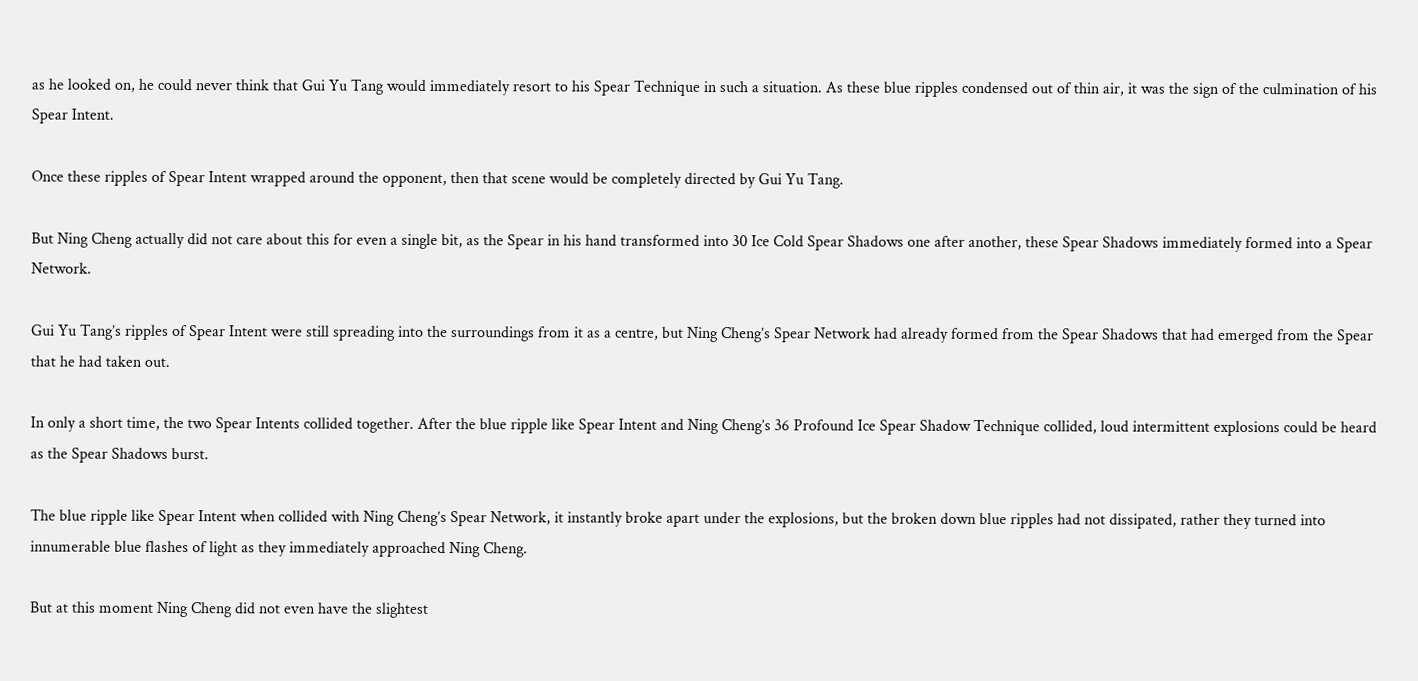as he looked on, he could never think that Gui Yu Tang would immediately resort to his Spear Technique in such a situation. As these blue ripples condensed out of thin air, it was the sign of the culmination of his Spear Intent.

Once these ripples of Spear Intent wrapped around the opponent, then that scene would be completely directed by Gui Yu Tang.

But Ning Cheng actually did not care about this for even a single bit, as the Spear in his hand transformed into 30 Ice Cold Spear Shadows one after another, these Spear Shadows immediately formed into a Spear Network.

Gui Yu Tang’s ripples of Spear Intent were still spreading into the surroundings from it as a centre, but Ning Cheng’s Spear Network had already formed from the Spear Shadows that had emerged from the Spear that he had taken out.

In only a short time, the two Spear Intents collided together. After the blue ripple like Spear Intent and Ning Cheng’s 36 Profound Ice Spear Shadow Technique collided, loud intermittent explosions could be heard as the Spear Shadows burst.

The blue ripple like Spear Intent when collided with Ning Cheng’s Spear Network, it instantly broke apart under the explosions, but the broken down blue ripples had not dissipated, rather they turned into innumerable blue flashes of light as they immediately approached Ning Cheng.

But at this moment Ning Cheng did not even have the slightest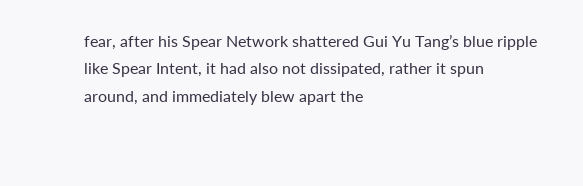fear, after his Spear Network shattered Gui Yu Tang’s blue ripple like Spear Intent, it had also not dissipated, rather it spun around, and immediately blew apart the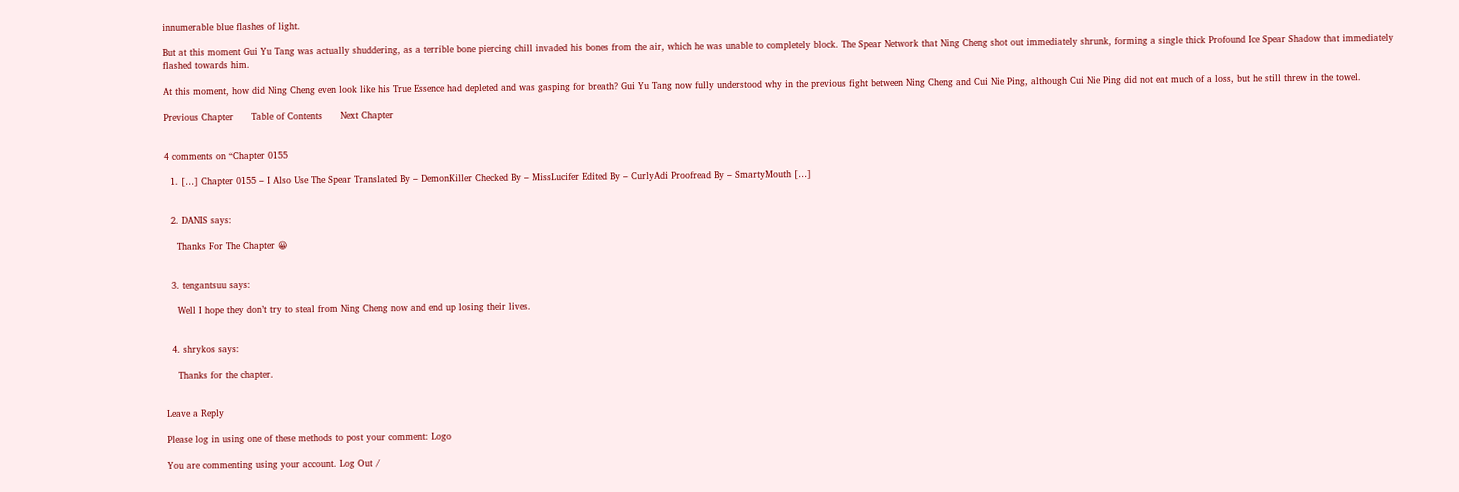innumerable blue flashes of light.

But at this moment Gui Yu Tang was actually shuddering, as a terrible bone piercing chill invaded his bones from the air, which he was unable to completely block. The Spear Network that Ning Cheng shot out immediately shrunk, forming a single thick Profound Ice Spear Shadow that immediately flashed towards him.

At this moment, how did Ning Cheng even look like his True Essence had depleted and was gasping for breath? Gui Yu Tang now fully understood why in the previous fight between Ning Cheng and Cui Nie Ping, although Cui Nie Ping did not eat much of a loss, but he still threw in the towel.

Previous Chapter      Table of Contents      Next Chapter


4 comments on “Chapter 0155

  1. […] Chapter 0155 – I Also Use The Spear Translated By – DemonKiller Checked By – MissLucifer Edited By – CurlyAdi Proofread By – SmartyMouth […]


  2. DANIS says:

    Thanks For The Chapter 😀


  3. tengantsuu says:

    Well I hope they don’t try to steal from Ning Cheng now and end up losing their lives.


  4. shrykos says:

    Thanks for the chapter.


Leave a Reply

Please log in using one of these methods to post your comment: Logo

You are commenting using your account. Log Out /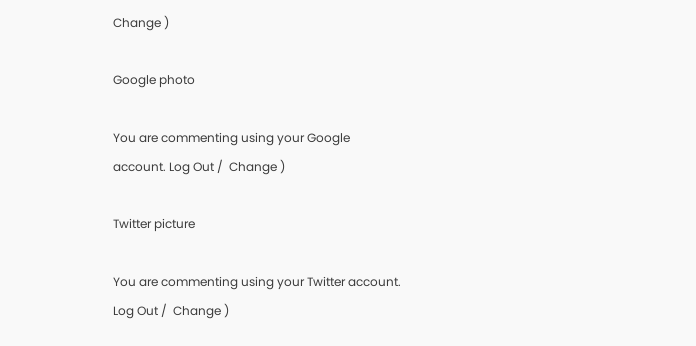Change )

Google photo

You are commenting using your Google account. Log Out /  Change )

Twitter picture

You are commenting using your Twitter account. Log Out /  Change )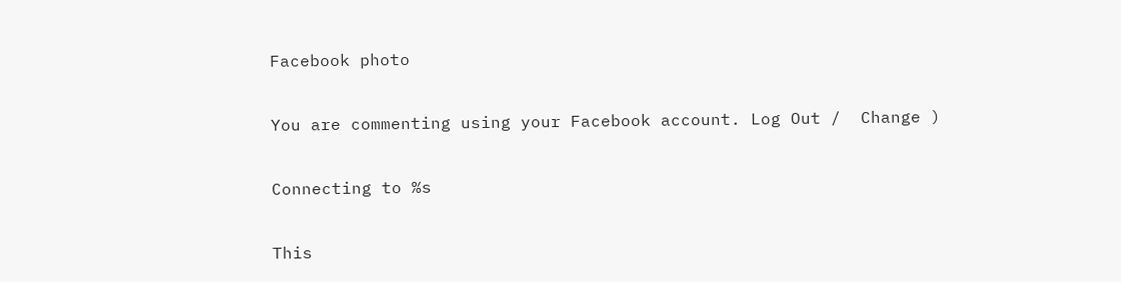Facebook photo

You are commenting using your Facebook account. Log Out /  Change )

Connecting to %s

This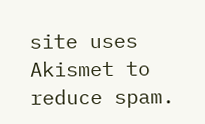site uses Akismet to reduce spam.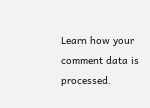Learn how your comment data is processed.